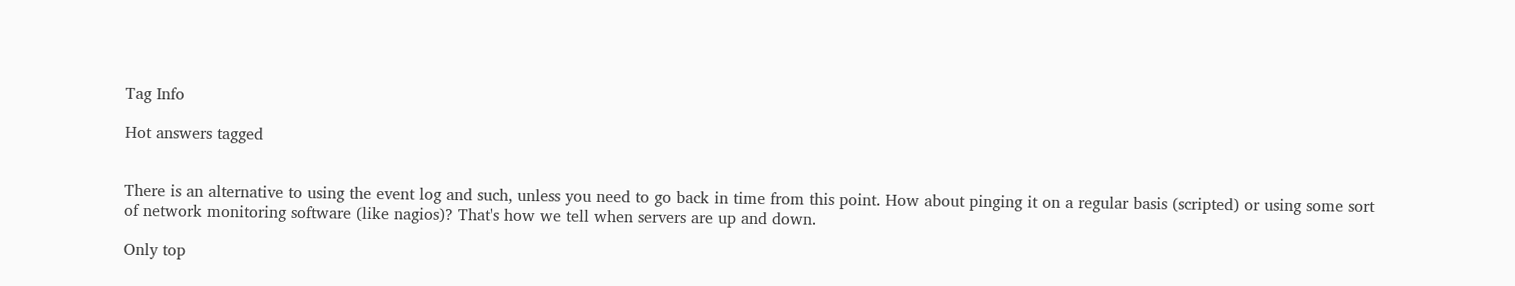Tag Info

Hot answers tagged


There is an alternative to using the event log and such, unless you need to go back in time from this point. How about pinging it on a regular basis (scripted) or using some sort of network monitoring software (like nagios)? That's how we tell when servers are up and down.

Only top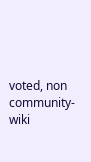voted, non community-wiki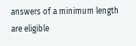answers of a minimum length are eligible